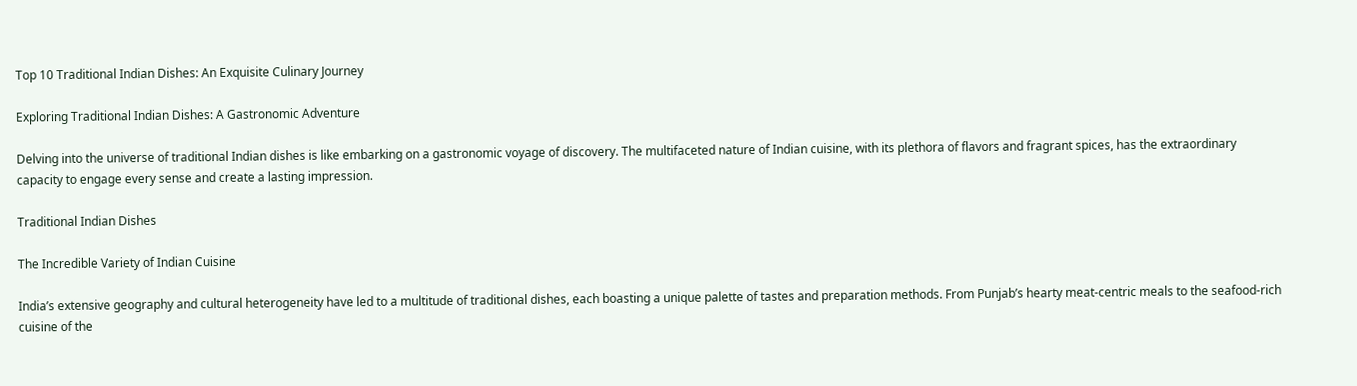Top 10 Traditional Indian Dishes: An Exquisite Culinary Journey

Exploring Traditional Indian Dishes: A Gastronomic Adventure

Delving into the universe of traditional Indian dishes is like embarking on a gastronomic voyage of discovery. The multifaceted nature of Indian cuisine, with its plethora of flavors and fragrant spices, has the extraordinary capacity to engage every sense and create a lasting impression.

Traditional Indian Dishes

The Incredible Variety of Indian Cuisine

India’s extensive geography and cultural heterogeneity have led to a multitude of traditional dishes, each boasting a unique palette of tastes and preparation methods. From Punjab’s hearty meat-centric meals to the seafood-rich cuisine of the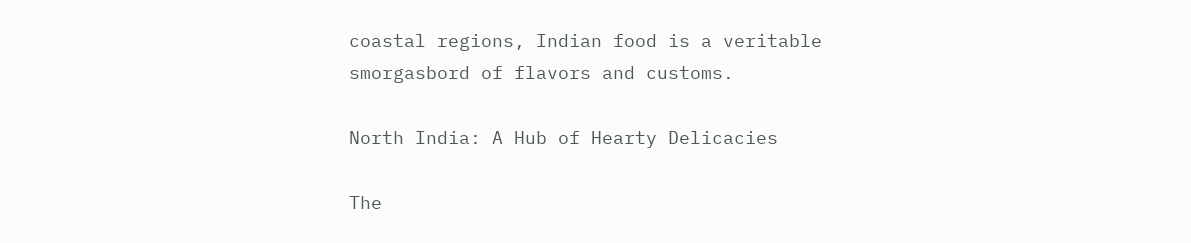coastal regions, Indian food is a veritable smorgasbord of flavors and customs.

North India: A Hub of Hearty Delicacies

The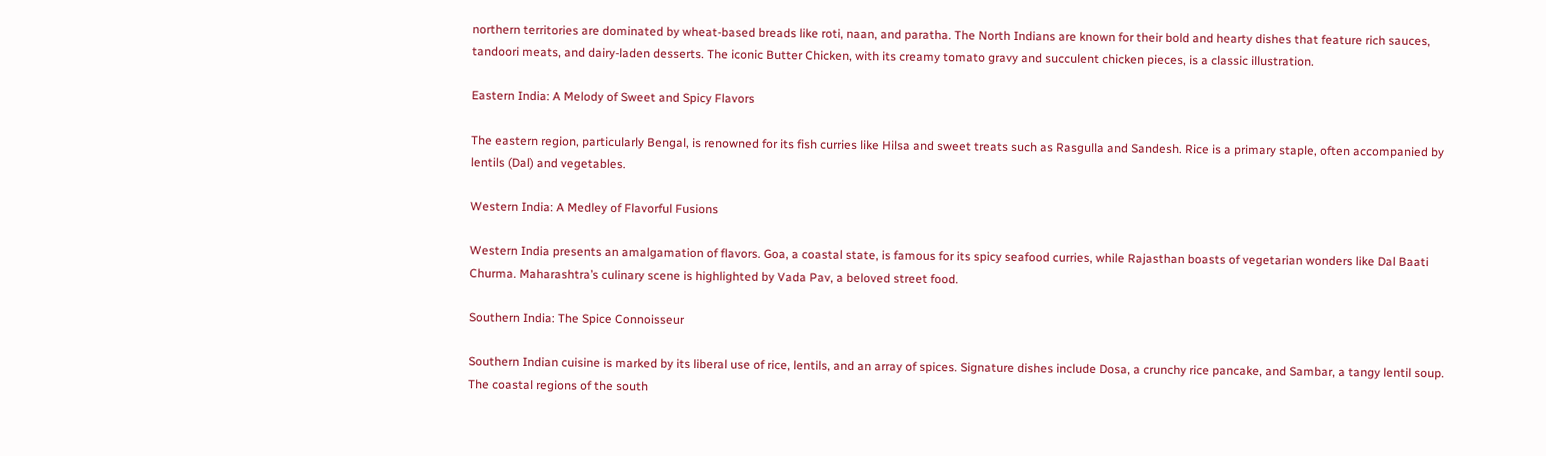northern territories are dominated by wheat-based breads like roti, naan, and paratha. The North Indians are known for their bold and hearty dishes that feature rich sauces, tandoori meats, and dairy-laden desserts. The iconic Butter Chicken, with its creamy tomato gravy and succulent chicken pieces, is a classic illustration.

Eastern India: A Melody of Sweet and Spicy Flavors

The eastern region, particularly Bengal, is renowned for its fish curries like Hilsa and sweet treats such as Rasgulla and Sandesh. Rice is a primary staple, often accompanied by lentils (Dal) and vegetables.

Western India: A Medley of Flavorful Fusions

Western India presents an amalgamation of flavors. Goa, a coastal state, is famous for its spicy seafood curries, while Rajasthan boasts of vegetarian wonders like Dal Baati Churma. Maharashtra’s culinary scene is highlighted by Vada Pav, a beloved street food.

Southern India: The Spice Connoisseur

Southern Indian cuisine is marked by its liberal use of rice, lentils, and an array of spices. Signature dishes include Dosa, a crunchy rice pancake, and Sambar, a tangy lentil soup. The coastal regions of the south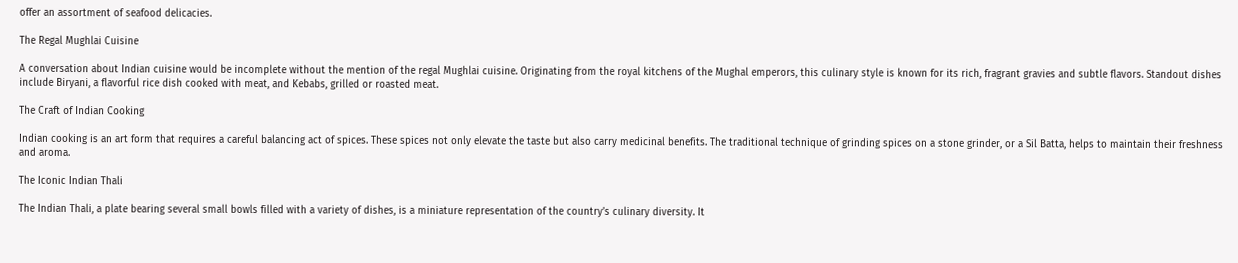offer an assortment of seafood delicacies.

The Regal Mughlai Cuisine

A conversation about Indian cuisine would be incomplete without the mention of the regal Mughlai cuisine. Originating from the royal kitchens of the Mughal emperors, this culinary style is known for its rich, fragrant gravies and subtle flavors. Standout dishes include Biryani, a flavorful rice dish cooked with meat, and Kebabs, grilled or roasted meat.

The Craft of Indian Cooking

Indian cooking is an art form that requires a careful balancing act of spices. These spices not only elevate the taste but also carry medicinal benefits. The traditional technique of grinding spices on a stone grinder, or a Sil Batta, helps to maintain their freshness and aroma.

The Iconic Indian Thali

The Indian Thali, a plate bearing several small bowls filled with a variety of dishes, is a miniature representation of the country’s culinary diversity. It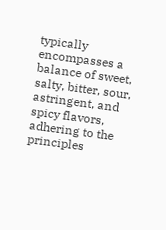typically encompasses a balance of sweet, salty, bitter, sour, astringent, and spicy flavors, adhering to the principles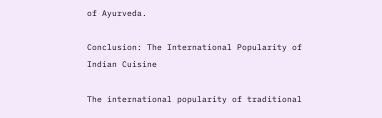of Ayurveda.

Conclusion: The International Popularity of Indian Cuisine

The international popularity of traditional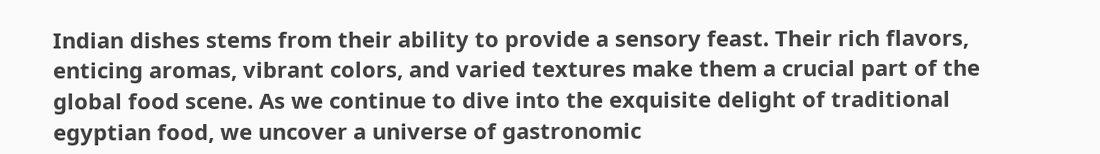Indian dishes stems from their ability to provide a sensory feast. Their rich flavors, enticing aromas, vibrant colors, and varied textures make them a crucial part of the global food scene. As we continue to dive into the exquisite delight of traditional egyptian food, we uncover a universe of gastronomic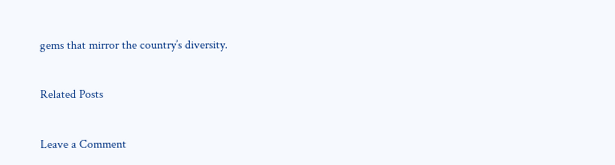gems that mirror the country’s diversity.

Related Posts

Leave a Comment